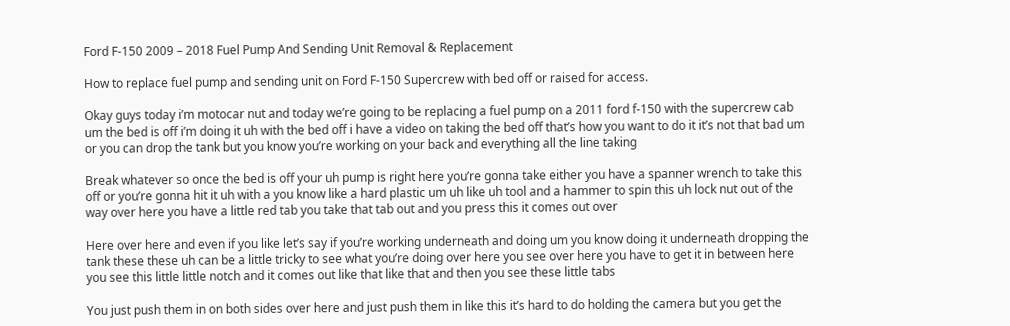Ford F-150 2009 – 2018 Fuel Pump And Sending Unit Removal & Replacement

How to replace fuel pump and sending unit on Ford F-150 Supercrew with bed off or raised for access.

Okay guys today i’m motocar nut and today we’re going to be replacing a fuel pump on a 2011 ford f-150 with the supercrew cab um the bed is off i’m doing it uh with the bed off i have a video on taking the bed off that’s how you want to do it it’s not that bad um or you can drop the tank but you know you’re working on your back and everything all the line taking

Break whatever so once the bed is off your uh pump is right here you’re gonna take either you have a spanner wrench to take this off or you’re gonna hit it uh with a you know like a hard plastic um uh like uh tool and a hammer to spin this uh lock nut out of the way over here you have a little red tab you take that tab out and you press this it comes out over

Here over here and even if you like let’s say if you’re working underneath and doing um you know doing it underneath dropping the tank these these uh can be a little tricky to see what you’re doing over here you see over here you have to get it in between here you see this little little notch and it comes out like that like that and then you see these little tabs

You just push them in on both sides over here and just push them in like this it’s hard to do holding the camera but you get the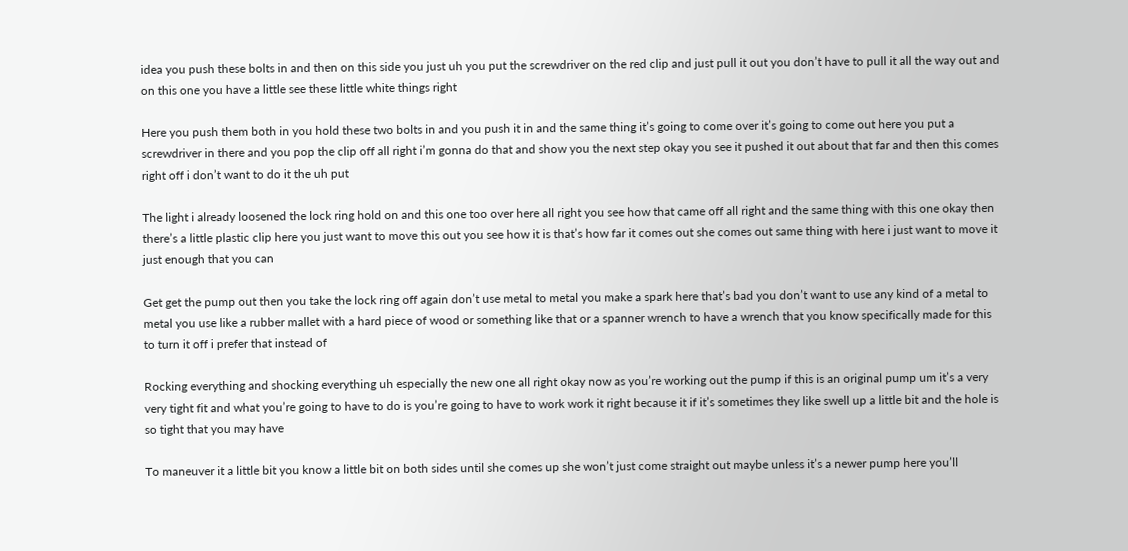idea you push these bolts in and then on this side you just uh you put the screwdriver on the red clip and just pull it out you don’t have to pull it all the way out and on this one you have a little see these little white things right

Here you push them both in you hold these two bolts in and you push it in and the same thing it’s going to come over it’s going to come out here you put a screwdriver in there and you pop the clip off all right i’m gonna do that and show you the next step okay you see it pushed it out about that far and then this comes right off i don’t want to do it the uh put

The light i already loosened the lock ring hold on and this one too over here all right you see how that came off all right and the same thing with this one okay then there’s a little plastic clip here you just want to move this out you see how it is that’s how far it comes out she comes out same thing with here i just want to move it just enough that you can

Get get the pump out then you take the lock ring off again don’t use metal to metal you make a spark here that’s bad you don’t want to use any kind of a metal to metal you use like a rubber mallet with a hard piece of wood or something like that or a spanner wrench to have a wrench that you know specifically made for this to turn it off i prefer that instead of

Rocking everything and shocking everything uh especially the new one all right okay now as you’re working out the pump if this is an original pump um it’s a very very tight fit and what you’re going to have to do is you’re going to have to work work it right because it if it’s sometimes they like swell up a little bit and the hole is so tight that you may have

To maneuver it a little bit you know a little bit on both sides until she comes up she won’t just come straight out maybe unless it’s a newer pump here you’ll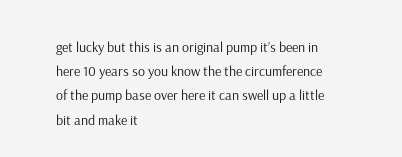get lucky but this is an original pump it’s been in here 10 years so you know the the circumference of the pump base over here it can swell up a little bit and make it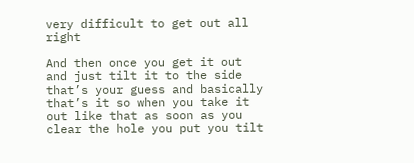very difficult to get out all right

And then once you get it out and just tilt it to the side that’s your guess and basically that’s it so when you take it out like that as soon as you clear the hole you put you tilt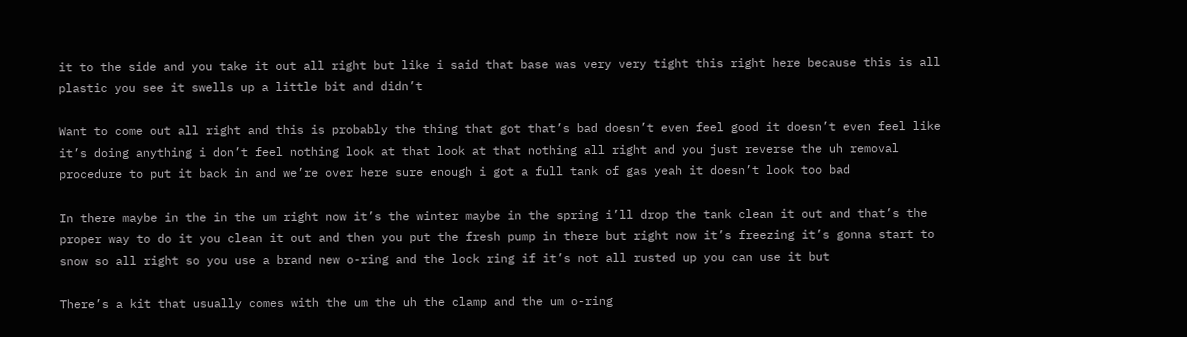it to the side and you take it out all right but like i said that base was very very tight this right here because this is all plastic you see it swells up a little bit and didn’t

Want to come out all right and this is probably the thing that got that’s bad doesn’t even feel good it doesn’t even feel like it’s doing anything i don’t feel nothing look at that look at that nothing all right and you just reverse the uh removal procedure to put it back in and we’re over here sure enough i got a full tank of gas yeah it doesn’t look too bad

In there maybe in the in the um right now it’s the winter maybe in the spring i’ll drop the tank clean it out and that’s the proper way to do it you clean it out and then you put the fresh pump in there but right now it’s freezing it’s gonna start to snow so all right so you use a brand new o-ring and the lock ring if it’s not all rusted up you can use it but

There’s a kit that usually comes with the um the uh the clamp and the um o-ring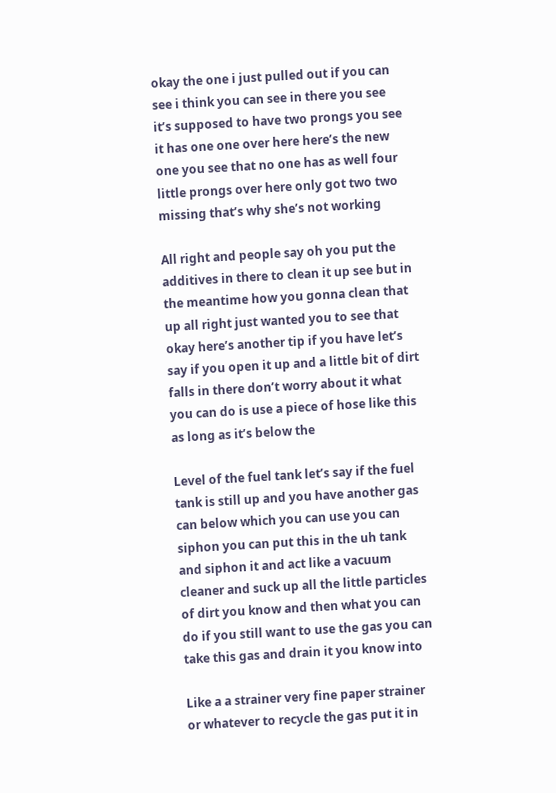okay the one i just pulled out if you can see i think you can see in there you see it’s supposed to have two prongs you see it has one one over here here’s the new one you see that no one has as well four little prongs over here only got two two missing that’s why she’s not working

All right and people say oh you put the additives in there to clean it up see but in the meantime how you gonna clean that up all right just wanted you to see that okay here’s another tip if you have let’s say if you open it up and a little bit of dirt falls in there don’t worry about it what you can do is use a piece of hose like this as long as it’s below the

Level of the fuel tank let’s say if the fuel tank is still up and you have another gas can below which you can use you can siphon you can put this in the uh tank and siphon it and act like a vacuum cleaner and suck up all the little particles of dirt you know and then what you can do if you still want to use the gas you can take this gas and drain it you know into

Like a a strainer very fine paper strainer or whatever to recycle the gas put it in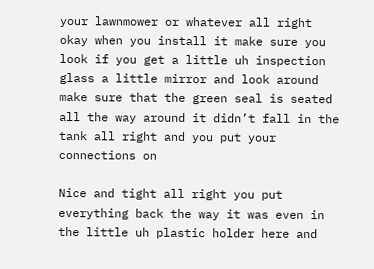your lawnmower or whatever all right okay when you install it make sure you look if you get a little uh inspection glass a little mirror and look around make sure that the green seal is seated all the way around it didn’t fall in the tank all right and you put your connections on

Nice and tight all right you put everything back the way it was even in the little uh plastic holder here and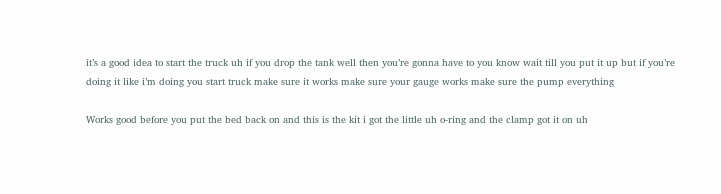it’s a good idea to start the truck uh if you drop the tank well then you’re gonna have to you know wait till you put it up but if you’re doing it like i’m doing you start truck make sure it works make sure your gauge works make sure the pump everything

Works good before you put the bed back on and this is the kit i got the little uh o-ring and the clamp got it on uh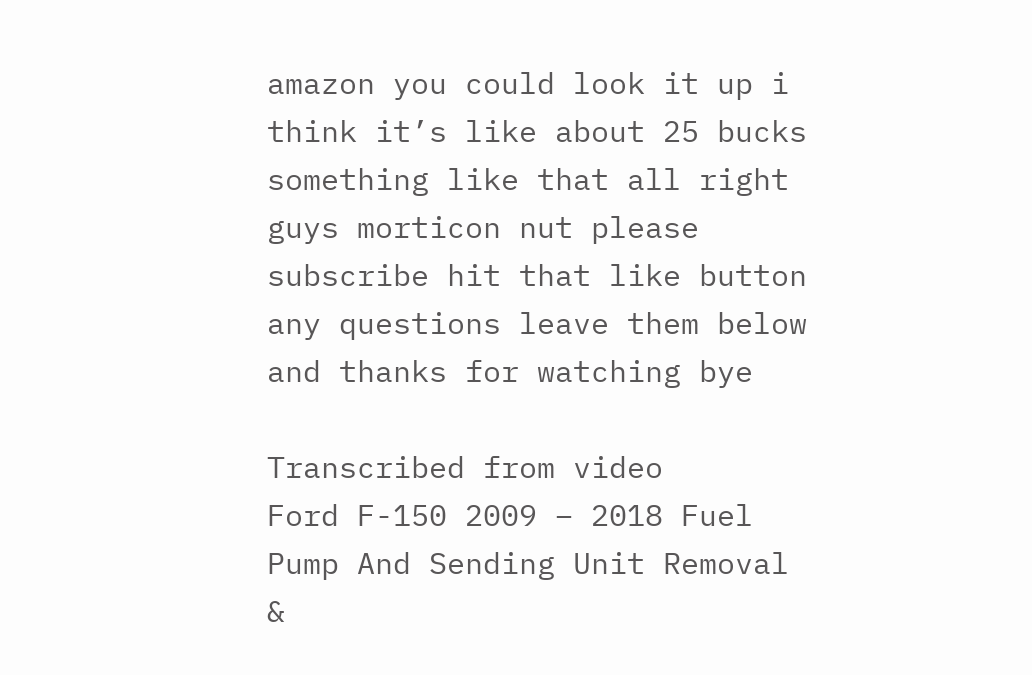amazon you could look it up i think it’s like about 25 bucks something like that all right guys morticon nut please subscribe hit that like button any questions leave them below and thanks for watching bye

Transcribed from video
Ford F-150 2009 – 2018 Fuel Pump And Sending Unit Removal &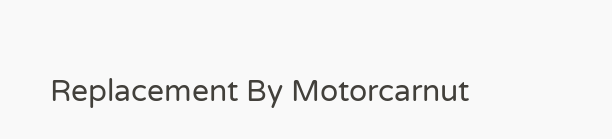Replacement By Motorcarnut